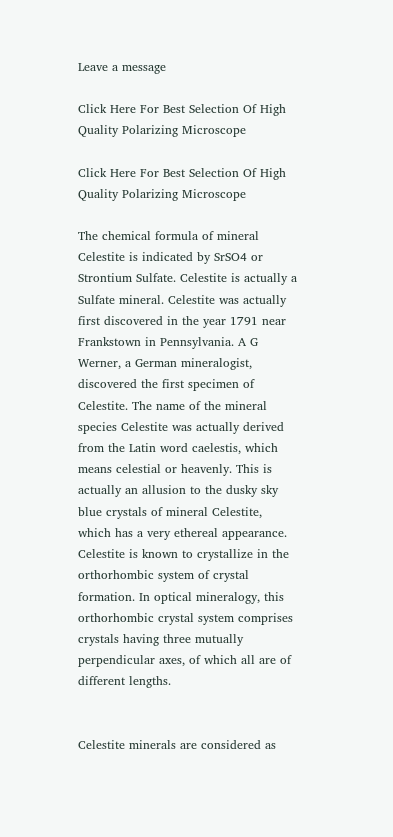Leave a message

Click Here For Best Selection Of High Quality Polarizing Microscope

Click Here For Best Selection Of High Quality Polarizing Microscope

The chemical formula of mineral Celestite is indicated by SrSO4 or Strontium Sulfate. Celestite is actually a Sulfate mineral. Celestite was actually first discovered in the year 1791 near Frankstown in Pennsylvania. A G Werner, a German mineralogist, discovered the first specimen of Celestite. The name of the mineral species Celestite was actually derived from the Latin word caelestis, which means celestial or heavenly. This is actually an allusion to the dusky sky blue crystals of mineral Celestite, which has a very ethereal appearance. Celestite is known to crystallize in the orthorhombic system of crystal formation. In optical mineralogy, this orthorhombic crystal system comprises crystals having three mutually perpendicular axes, of which all are of different lengths.


Celestite minerals are considered as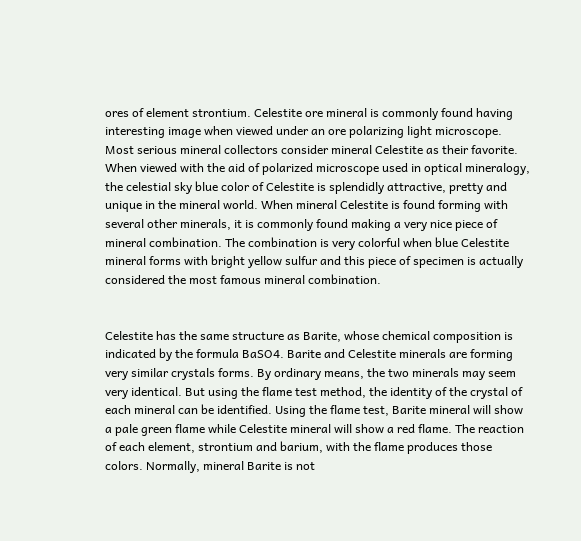ores of element strontium. Celestite ore mineral is commonly found having interesting image when viewed under an ore polarizing light microscope. Most serious mineral collectors consider mineral Celestite as their favorite. When viewed with the aid of polarized microscope used in optical mineralogy, the celestial sky blue color of Celestite is splendidly attractive, pretty and unique in the mineral world. When mineral Celestite is found forming with several other minerals, it is commonly found making a very nice piece of mineral combination. The combination is very colorful when blue Celestite mineral forms with bright yellow sulfur and this piece of specimen is actually considered the most famous mineral combination.


Celestite has the same structure as Barite, whose chemical composition is indicated by the formula BaSO4. Barite and Celestite minerals are forming very similar crystals forms. By ordinary means, the two minerals may seem very identical. But using the flame test method, the identity of the crystal of each mineral can be identified. Using the flame test, Barite mineral will show a pale green flame while Celestite mineral will show a red flame. The reaction of each element, strontium and barium, with the flame produces those colors. Normally, mineral Barite is not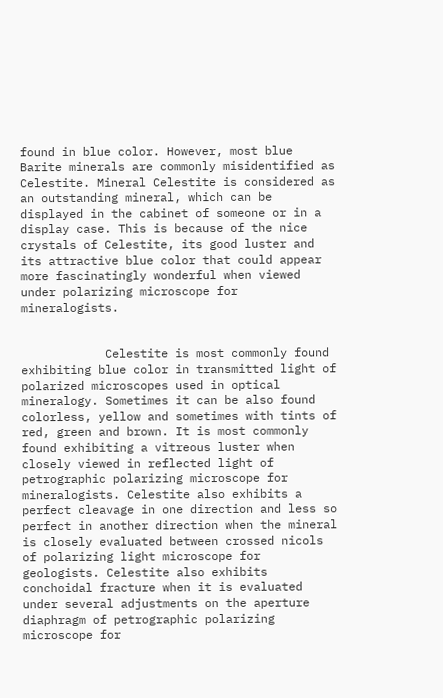found in blue color. However, most blue Barite minerals are commonly misidentified as Celestite. Mineral Celestite is considered as an outstanding mineral, which can be displayed in the cabinet of someone or in a display case. This is because of the nice crystals of Celestite, its good luster and its attractive blue color that could appear more fascinatingly wonderful when viewed under polarizing microscope for mineralogists.


            Celestite is most commonly found exhibiting blue color in transmitted light of polarized microscopes used in optical mineralogy. Sometimes it can be also found colorless, yellow and sometimes with tints of red, green and brown. It is most commonly found exhibiting a vitreous luster when closely viewed in reflected light of petrographic polarizing microscope for mineralogists. Celestite also exhibits a perfect cleavage in one direction and less so perfect in another direction when the mineral is closely evaluated between crossed nicols of polarizing light microscope for geologists. Celestite also exhibits conchoidal fracture when it is evaluated under several adjustments on the aperture diaphragm of petrographic polarizing microscope for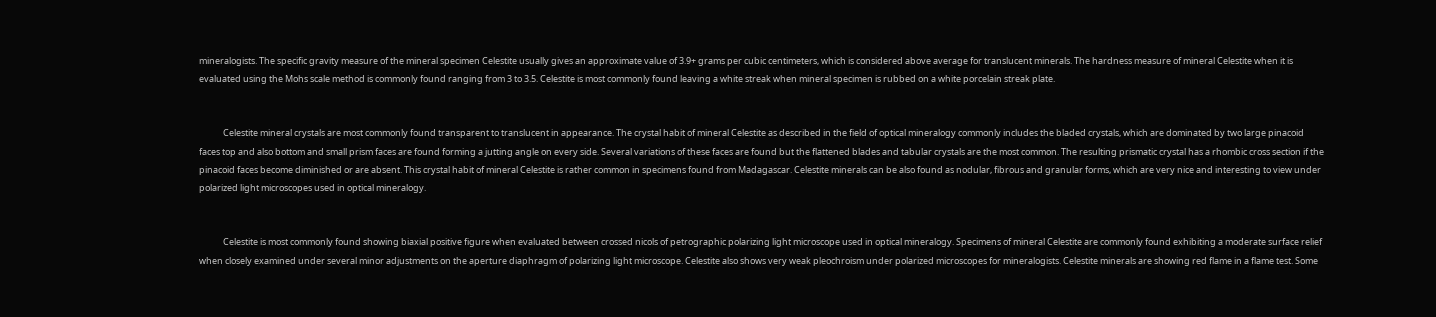mineralogists. The specific gravity measure of the mineral specimen Celestite usually gives an approximate value of 3.9+ grams per cubic centimeters, which is considered above average for translucent minerals. The hardness measure of mineral Celestite when it is evaluated using the Mohs scale method is commonly found ranging from 3 to 3.5. Celestite is most commonly found leaving a white streak when mineral specimen is rubbed on a white porcelain streak plate.


            Celestite mineral crystals are most commonly found transparent to translucent in appearance. The crystal habit of mineral Celestite as described in the field of optical mineralogy commonly includes the bladed crystals, which are dominated by two large pinacoid faces top and also bottom and small prism faces are found forming a jutting angle on every side. Several variations of these faces are found but the flattened blades and tabular crystals are the most common. The resulting prismatic crystal has a rhombic cross section if the pinacoid faces become diminished or are absent. This crystal habit of mineral Celestite is rather common in specimens found from Madagascar. Celestite minerals can be also found as nodular, fibrous and granular forms, which are very nice and interesting to view under polarized light microscopes used in optical mineralogy.


            Celestite is most commonly found showing biaxial positive figure when evaluated between crossed nicols of petrographic polarizing light microscope used in optical mineralogy. Specimens of mineral Celestite are commonly found exhibiting a moderate surface relief when closely examined under several minor adjustments on the aperture diaphragm of polarizing light microscope. Celestite also shows very weak pleochroism under polarized microscopes for mineralogists. Celestite minerals are showing red flame in a flame test. Some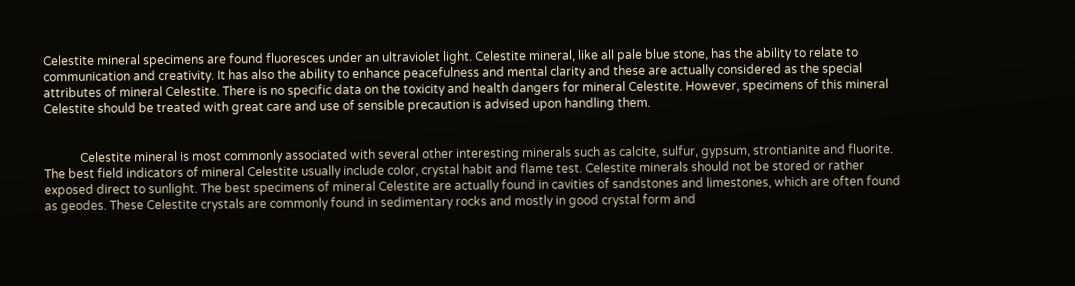Celestite mineral specimens are found fluoresces under an ultraviolet light. Celestite mineral, like all pale blue stone, has the ability to relate to communication and creativity. It has also the ability to enhance peacefulness and mental clarity and these are actually considered as the special attributes of mineral Celestite. There is no specific data on the toxicity and health dangers for mineral Celestite. However, specimens of this mineral Celestite should be treated with great care and use of sensible precaution is advised upon handling them.


            Celestite mineral is most commonly associated with several other interesting minerals such as calcite, sulfur, gypsum, strontianite and fluorite. The best field indicators of mineral Celestite usually include color, crystal habit and flame test. Celestite minerals should not be stored or rather exposed direct to sunlight. The best specimens of mineral Celestite are actually found in cavities of sandstones and limestones, which are often found as geodes. These Celestite crystals are commonly found in sedimentary rocks and mostly in good crystal form and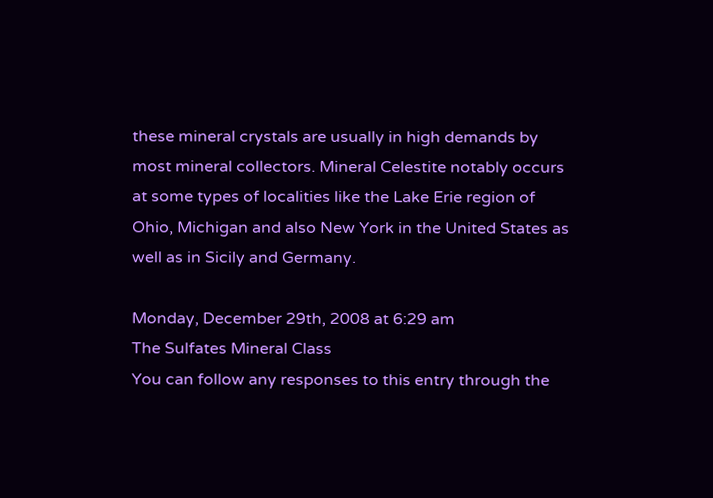these mineral crystals are usually in high demands by most mineral collectors. Mineral Celestite notably occurs at some types of localities like the Lake Erie region of Ohio, Michigan and also New York in the United States as well as in Sicily and Germany.

Monday, December 29th, 2008 at 6:29 am
The Sulfates Mineral Class
You can follow any responses to this entry through the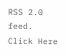RSS 2.0 feed.
Click Here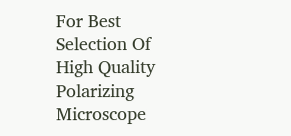For Best Selection Of High Quality Polarizing Microscope